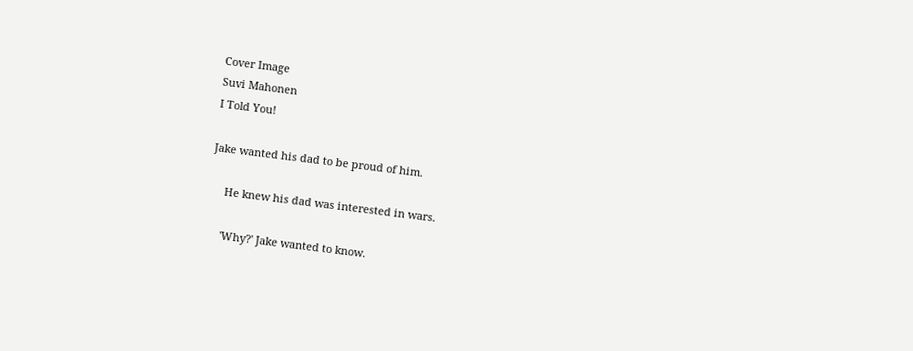Cover Image
Suvi Mahonen
I Told You!

Jake wanted his dad to be proud of him.

     He knew his dad was interested in wars.

     'Why?' Jake wanted to know.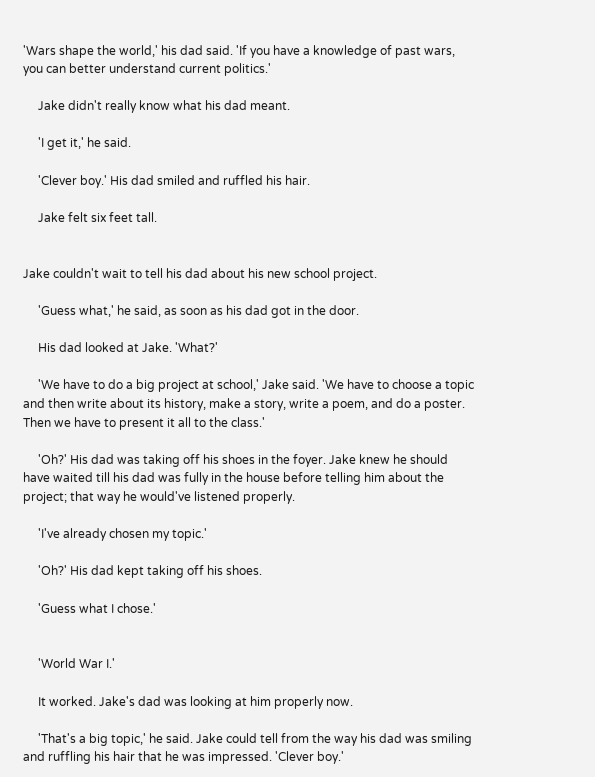'Wars shape the world,' his dad said. 'If you have a knowledge of past wars, you can better understand current politics.'

     Jake didn't really know what his dad meant.

     'I get it,' he said.

     'Clever boy.' His dad smiled and ruffled his hair.

     Jake felt six feet tall.


Jake couldn't wait to tell his dad about his new school project.

     'Guess what,' he said, as soon as his dad got in the door.

     His dad looked at Jake. 'What?'

     'We have to do a big project at school,' Jake said. 'We have to choose a topic and then write about its history, make a story, write a poem, and do a poster. Then we have to present it all to the class.'

     'Oh?' His dad was taking off his shoes in the foyer. Jake knew he should have waited till his dad was fully in the house before telling him about the project; that way he would've listened properly.

     'I've already chosen my topic.'

     'Oh?' His dad kept taking off his shoes.

     'Guess what I chose.'


     'World War I.'

     It worked. Jake's dad was looking at him properly now.

     'That's a big topic,' he said. Jake could tell from the way his dad was smiling and ruffling his hair that he was impressed. 'Clever boy.'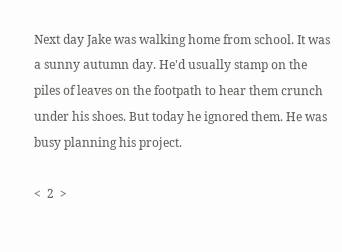Next day Jake was walking home from school. It was a sunny autumn day. He'd usually stamp on the piles of leaves on the footpath to hear them crunch under his shoes. But today he ignored them. He was busy planning his project.

<  2  >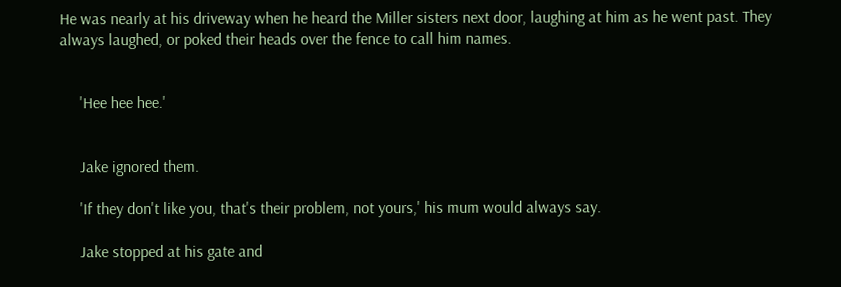He was nearly at his driveway when he heard the Miller sisters next door, laughing at him as he went past. They always laughed, or poked their heads over the fence to call him names.


     'Hee hee hee.'


     Jake ignored them.

     'If they don't like you, that's their problem, not yours,' his mum would always say.

     Jake stopped at his gate and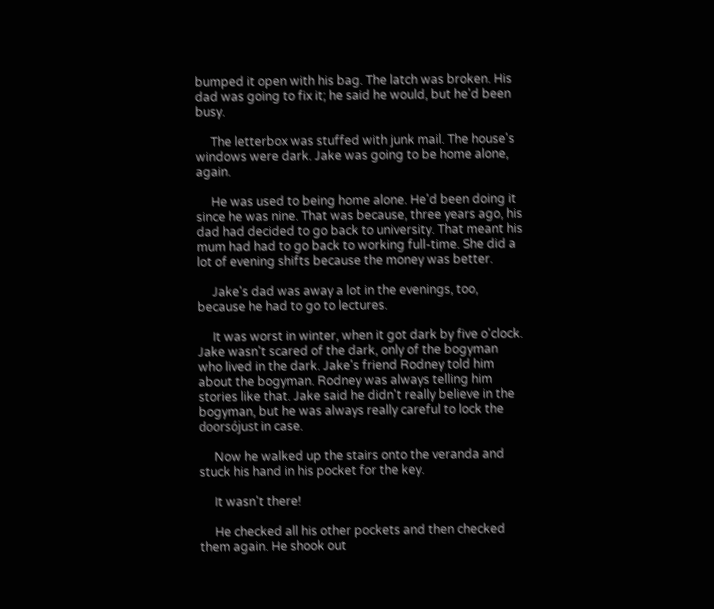bumped it open with his bag. The latch was broken. His dad was going to fix it; he said he would, but he'd been busy.

     The letterbox was stuffed with junk mail. The house's windows were dark. Jake was going to be home alone, again.

     He was used to being home alone. He'd been doing it since he was nine. That was because, three years ago, his dad had decided to go back to university. That meant his mum had had to go back to working full-time. She did a lot of evening shifts because the money was better.

     Jake's dad was away a lot in the evenings, too, because he had to go to lectures.

     It was worst in winter, when it got dark by five o'clock. Jake wasn't scared of the dark, only of the bogyman who lived in the dark. Jake's friend Rodney told him about the bogyman. Rodney was always telling him stories like that. Jake said he didn't really believe in the bogyman, but he was always really careful to lock the doorsójust in case.

     Now he walked up the stairs onto the veranda and stuck his hand in his pocket for the key.

     It wasn't there!

     He checked all his other pockets and then checked them again. He shook out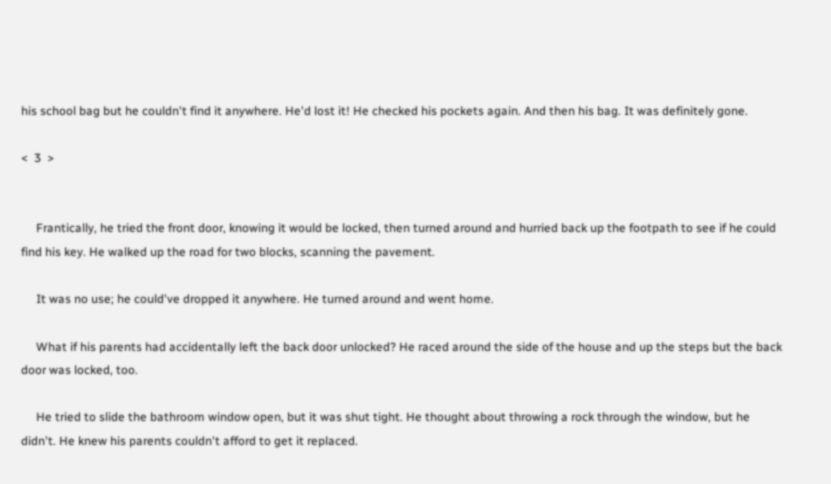his school bag but he couldn't find it anywhere. He'd lost it! He checked his pockets again. And then his bag. It was definitely gone.

<  3  >


     Frantically, he tried the front door, knowing it would be locked, then turned around and hurried back up the footpath to see if he could find his key. He walked up the road for two blocks, scanning the pavement.

     It was no use; he could've dropped it anywhere. He turned around and went home.

     What if his parents had accidentally left the back door unlocked? He raced around the side of the house and up the steps but the back door was locked, too.

     He tried to slide the bathroom window open, but it was shut tight. He thought about throwing a rock through the window, but he didn't. He knew his parents couldn't afford to get it replaced.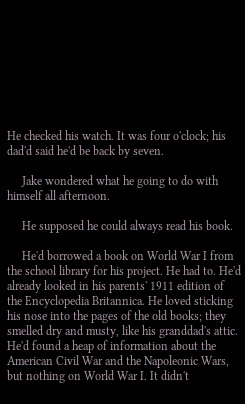He checked his watch. It was four o'clock; his dad'd said he'd be back by seven.

     Jake wondered what he going to do with himself all afternoon.

     He supposed he could always read his book.

     He'd borrowed a book on World War I from the school library for his project. He had to. He'd already looked in his parents' 1911 edition of the Encyclopedia Britannica. He loved sticking his nose into the pages of the old books; they smelled dry and musty, like his granddad's attic. He'd found a heap of information about the American Civil War and the Napoleonic Wars, but nothing on World War I. It didn't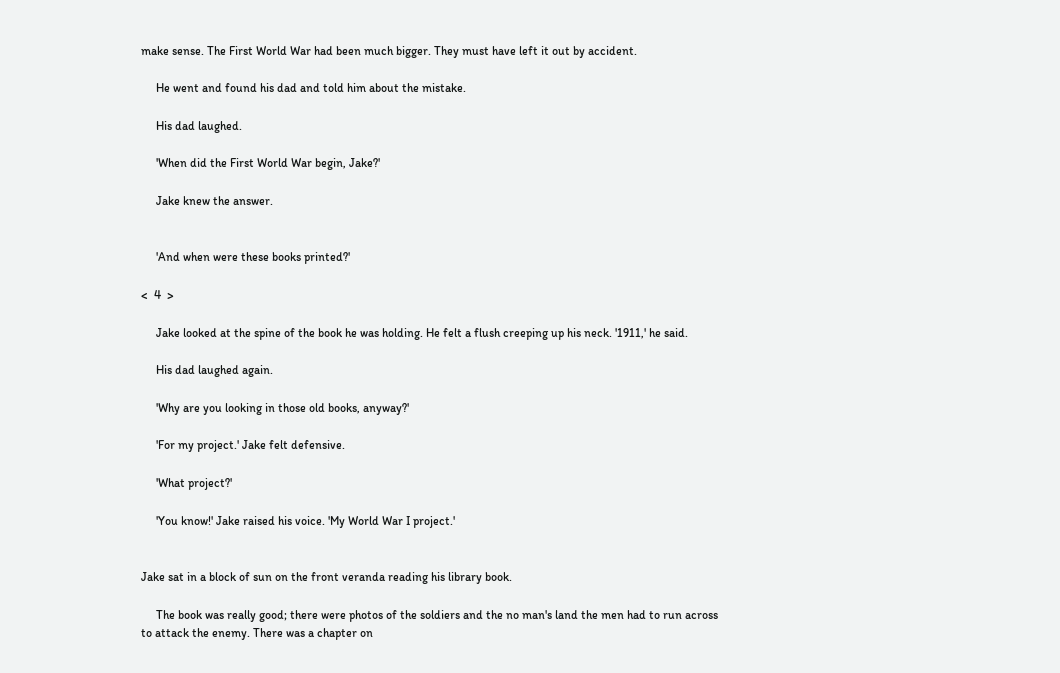make sense. The First World War had been much bigger. They must have left it out by accident.

     He went and found his dad and told him about the mistake.

     His dad laughed.

     'When did the First World War begin, Jake?'

     Jake knew the answer.


     'And when were these books printed?'

<  4  >

     Jake looked at the spine of the book he was holding. He felt a flush creeping up his neck. '1911,' he said.

     His dad laughed again.

     'Why are you looking in those old books, anyway?'

     'For my project.' Jake felt defensive.

     'What project?'

     'You know!' Jake raised his voice. 'My World War I project.'


Jake sat in a block of sun on the front veranda reading his library book.

     The book was really good; there were photos of the soldiers and the no man's land the men had to run across to attack the enemy. There was a chapter on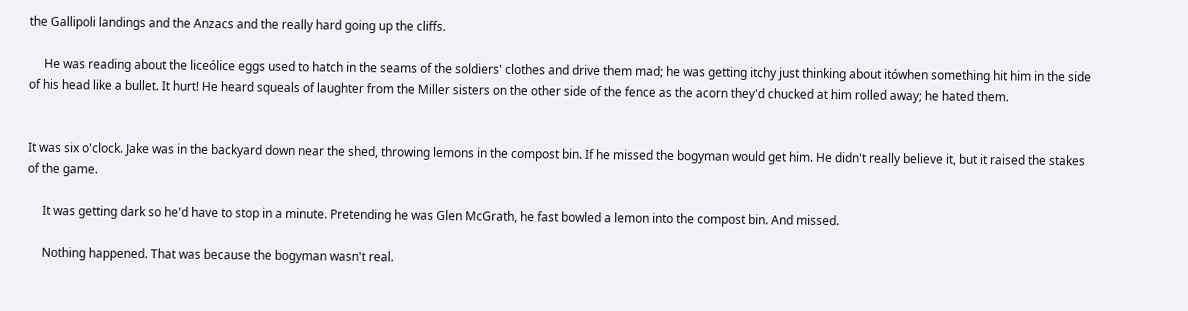the Gallipoli landings and the Anzacs and the really hard going up the cliffs.

     He was reading about the liceólice eggs used to hatch in the seams of the soldiers' clothes and drive them mad; he was getting itchy just thinking about itówhen something hit him in the side of his head like a bullet. It hurt! He heard squeals of laughter from the Miller sisters on the other side of the fence as the acorn they'd chucked at him rolled away; he hated them.


It was six o'clock. Jake was in the backyard down near the shed, throwing lemons in the compost bin. If he missed the bogyman would get him. He didn't really believe it, but it raised the stakes of the game.

     It was getting dark so he'd have to stop in a minute. Pretending he was Glen McGrath, he fast bowled a lemon into the compost bin. And missed.

     Nothing happened. That was because the bogyman wasn't real.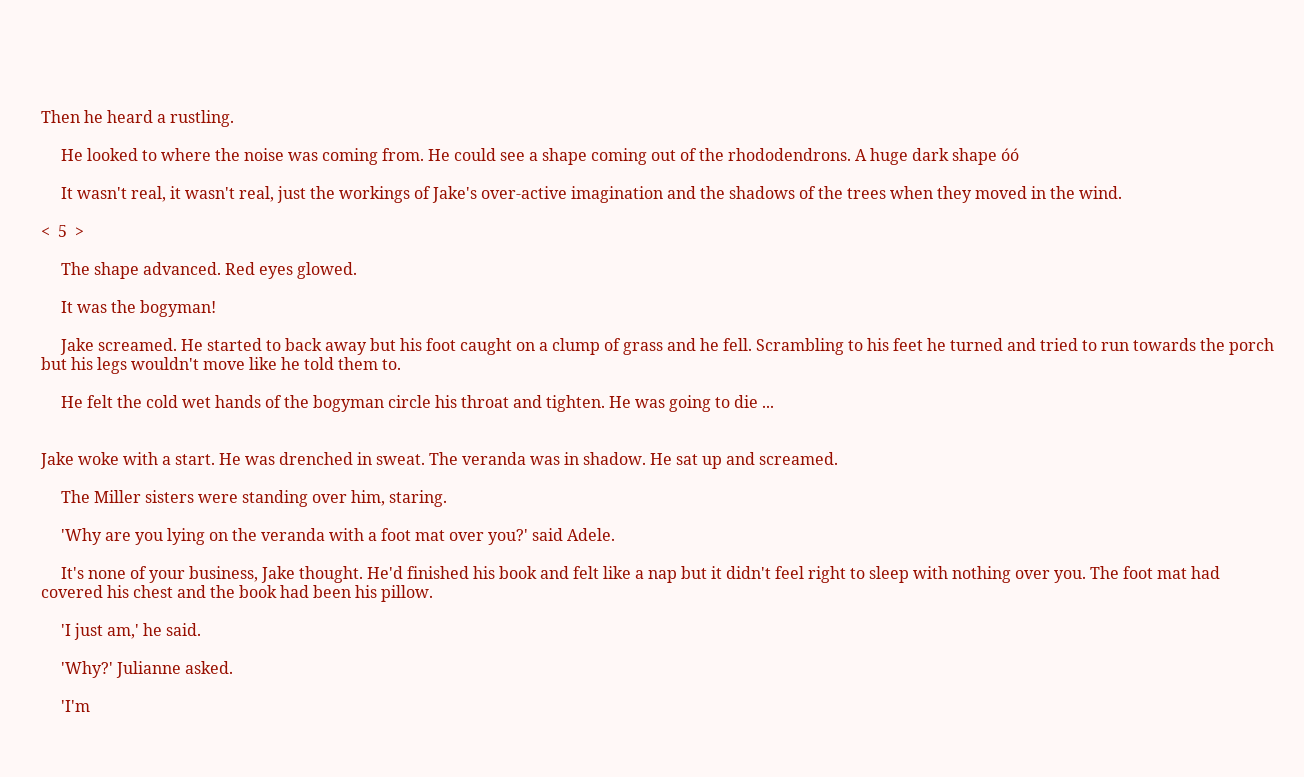Then he heard a rustling.

     He looked to where the noise was coming from. He could see a shape coming out of the rhododendrons. A huge dark shape óó

     It wasn't real, it wasn't real, just the workings of Jake's over-active imagination and the shadows of the trees when they moved in the wind.

<  5  >

     The shape advanced. Red eyes glowed.

     It was the bogyman!

     Jake screamed. He started to back away but his foot caught on a clump of grass and he fell. Scrambling to his feet he turned and tried to run towards the porch but his legs wouldn't move like he told them to.

     He felt the cold wet hands of the bogyman circle his throat and tighten. He was going to die ...


Jake woke with a start. He was drenched in sweat. The veranda was in shadow. He sat up and screamed.

     The Miller sisters were standing over him, staring.

     'Why are you lying on the veranda with a foot mat over you?' said Adele.

     It's none of your business, Jake thought. He'd finished his book and felt like a nap but it didn't feel right to sleep with nothing over you. The foot mat had covered his chest and the book had been his pillow.

     'I just am,' he said.

     'Why?' Julianne asked.

     'I'm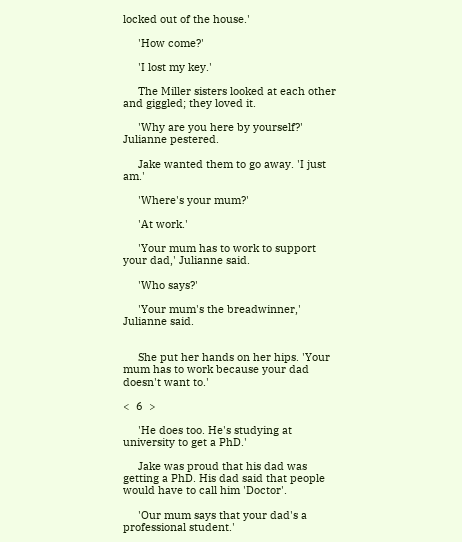locked out of the house.'

     'How come?'

     'I lost my key.'

     The Miller sisters looked at each other and giggled; they loved it.

     'Why are you here by yourself?' Julianne pestered.

     Jake wanted them to go away. 'I just am.'

     'Where's your mum?'

     'At work.'

     'Your mum has to work to support your dad,' Julianne said.

     'Who says?'

     'Your mum's the breadwinner,' Julianne said.


     She put her hands on her hips. 'Your mum has to work because your dad doesn't want to.'

<  6  >

     'He does too. He's studying at university to get a PhD.'

     Jake was proud that his dad was getting a PhD. His dad said that people would have to call him 'Doctor'.

     'Our mum says that your dad's a professional student.'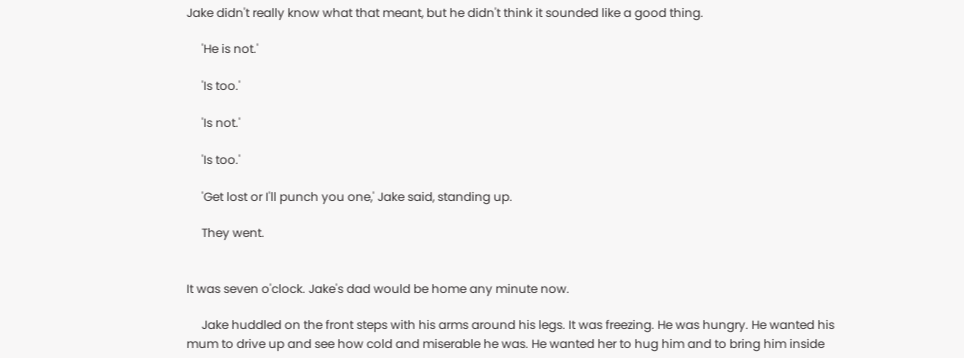Jake didn't really know what that meant, but he didn't think it sounded like a good thing.

     'He is not.'

     'Is too.'

     'Is not.'

     'Is too.'

     'Get lost or I'll punch you one,' Jake said, standing up.

     They went.


It was seven o'clock. Jake's dad would be home any minute now.

     Jake huddled on the front steps with his arms around his legs. It was freezing. He was hungry. He wanted his mum to drive up and see how cold and miserable he was. He wanted her to hug him and to bring him inside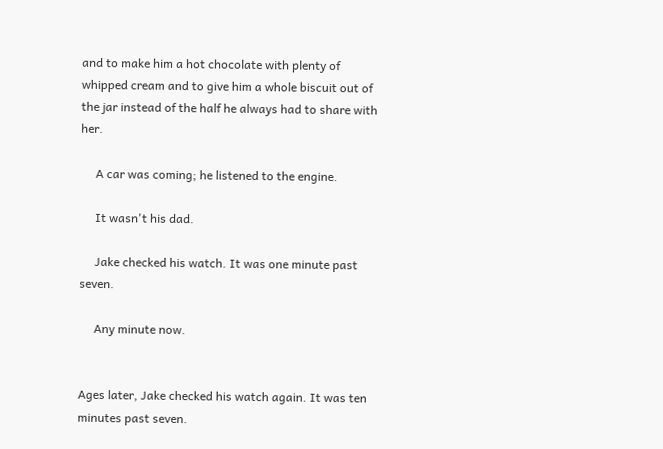and to make him a hot chocolate with plenty of whipped cream and to give him a whole biscuit out of the jar instead of the half he always had to share with her.

     A car was coming; he listened to the engine.

     It wasn't his dad.

     Jake checked his watch. It was one minute past seven.

     Any minute now.


Ages later, Jake checked his watch again. It was ten minutes past seven.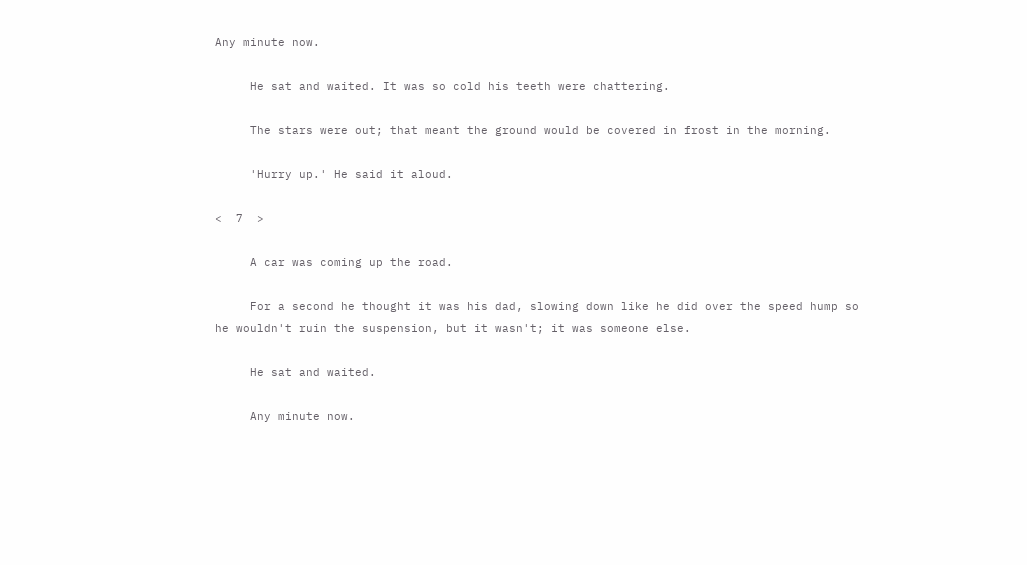Any minute now.

     He sat and waited. It was so cold his teeth were chattering.

     The stars were out; that meant the ground would be covered in frost in the morning.

     'Hurry up.' He said it aloud.

<  7  >

     A car was coming up the road.

     For a second he thought it was his dad, slowing down like he did over the speed hump so he wouldn't ruin the suspension, but it wasn't; it was someone else.

     He sat and waited.

     Any minute now.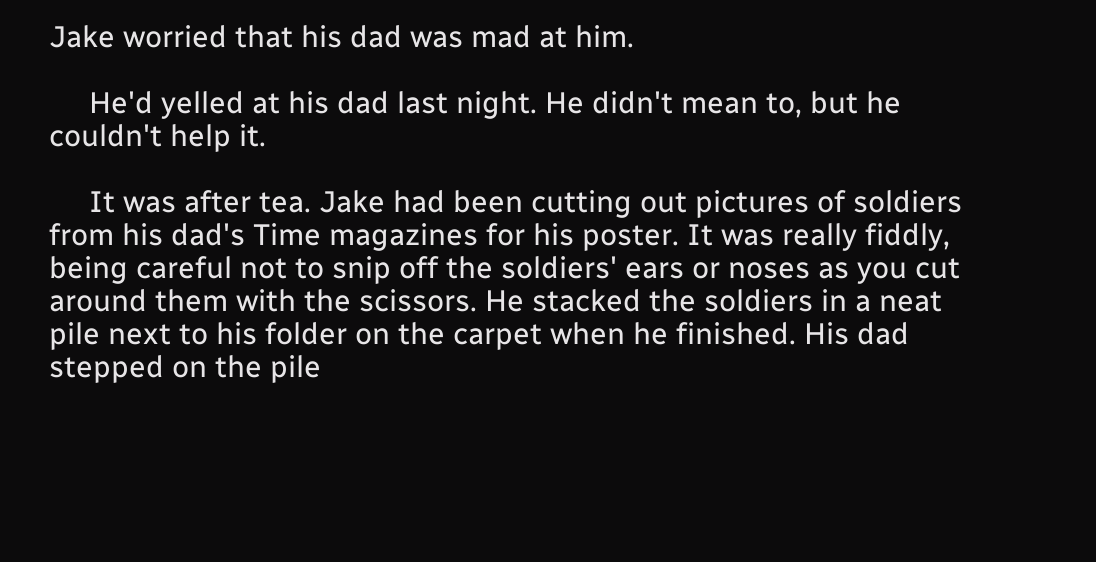Jake worried that his dad was mad at him.

     He'd yelled at his dad last night. He didn't mean to, but he couldn't help it.

     It was after tea. Jake had been cutting out pictures of soldiers from his dad's Time magazines for his poster. It was really fiddly, being careful not to snip off the soldiers' ears or noses as you cut around them with the scissors. He stacked the soldiers in a neat pile next to his folder on the carpet when he finished. His dad stepped on the pile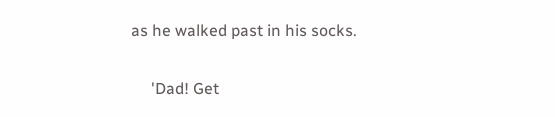as he walked past in his socks.

     'Dad! Get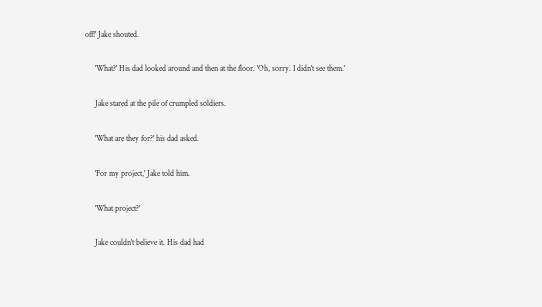off!' Jake shouted.

     'What?' His dad looked around and then at the floor. 'Oh, sorry. I didn't see them.'

     Jake stared at the pile of crumpled soldiers.

     'What are they for?' his dad asked.

     'For my project,' Jake told him.

     'What project?'

     Jake couldn't believe it. His dad had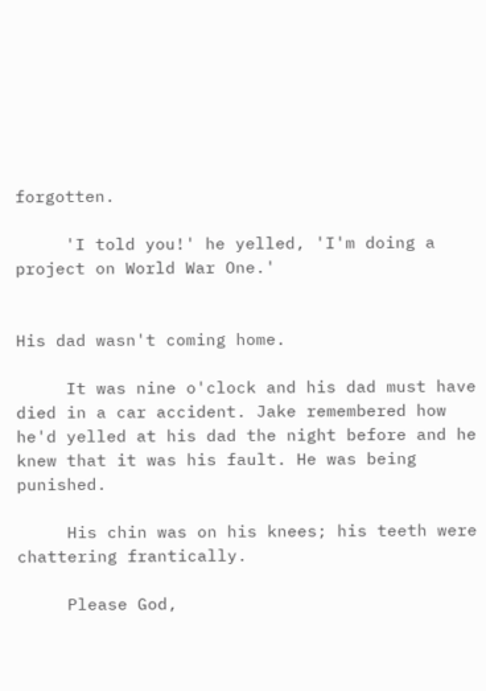forgotten.

     'I told you!' he yelled, 'I'm doing a project on World War One.'


His dad wasn't coming home.

     It was nine o'clock and his dad must have died in a car accident. Jake remembered how he'd yelled at his dad the night before and he knew that it was his fault. He was being punished.

     His chin was on his knees; his teeth were chattering frantically.

     Please God,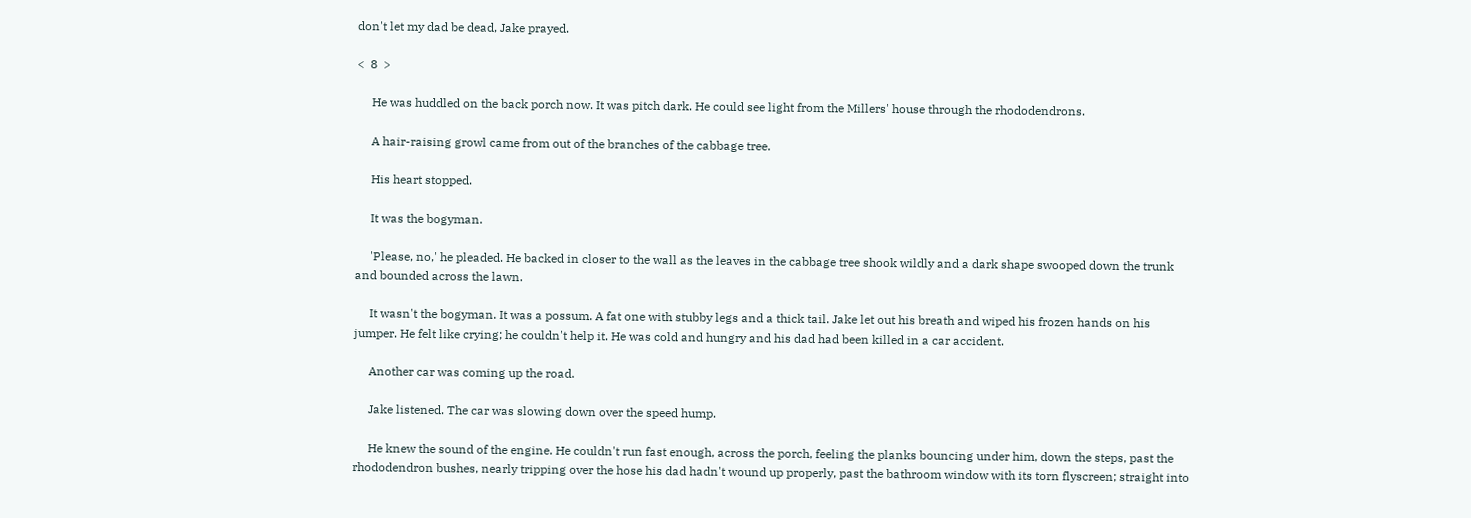don't let my dad be dead, Jake prayed.

<  8  >

     He was huddled on the back porch now. It was pitch dark. He could see light from the Millers' house through the rhododendrons.

     A hair-raising growl came from out of the branches of the cabbage tree.

     His heart stopped.

     It was the bogyman.

     'Please, no,' he pleaded. He backed in closer to the wall as the leaves in the cabbage tree shook wildly and a dark shape swooped down the trunk and bounded across the lawn.

     It wasn't the bogyman. It was a possum. A fat one with stubby legs and a thick tail. Jake let out his breath and wiped his frozen hands on his jumper. He felt like crying; he couldn't help it. He was cold and hungry and his dad had been killed in a car accident.

     Another car was coming up the road.

     Jake listened. The car was slowing down over the speed hump.

     He knew the sound of the engine. He couldn't run fast enough, across the porch, feeling the planks bouncing under him, down the steps, past the rhododendron bushes, nearly tripping over the hose his dad hadn't wound up properly, past the bathroom window with its torn flyscreen; straight into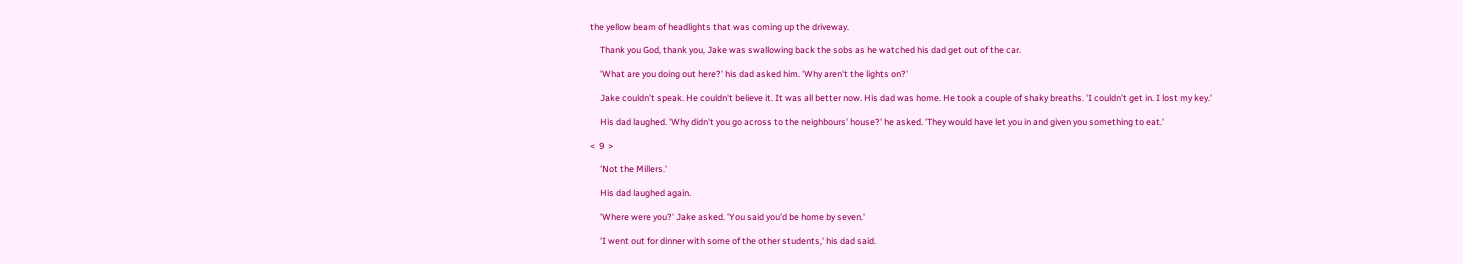the yellow beam of headlights that was coming up the driveway.

     Thank you God, thank you, Jake was swallowing back the sobs as he watched his dad get out of the car.

     'What are you doing out here?' his dad asked him. 'Why aren't the lights on?'

     Jake couldn't speak. He couldn't believe it. It was all better now. His dad was home. He took a couple of shaky breaths. 'I couldn't get in. I lost my key.'

     His dad laughed. 'Why didn't you go across to the neighbours' house?' he asked. 'They would have let you in and given you something to eat.'

<  9  >

     'Not the Millers.'

     His dad laughed again.

     'Where were you?' Jake asked. 'You said you'd be home by seven.'

     'I went out for dinner with some of the other students,' his dad said.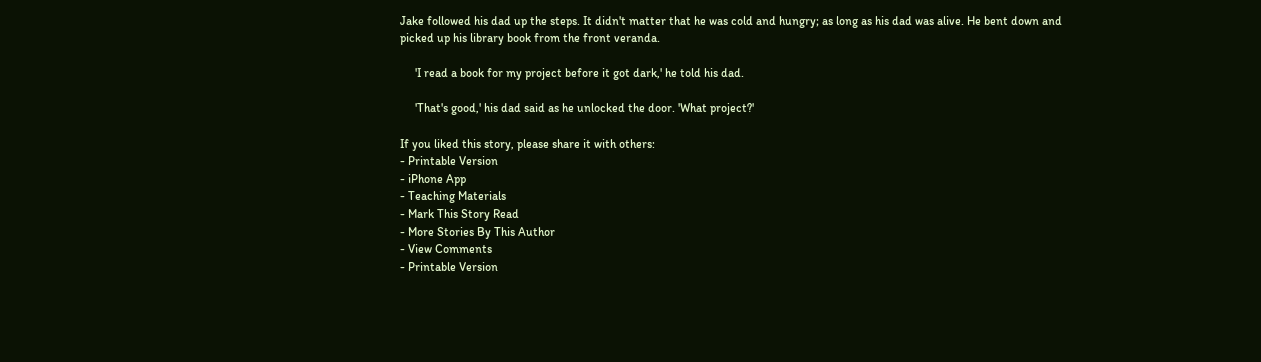Jake followed his dad up the steps. It didn't matter that he was cold and hungry; as long as his dad was alive. He bent down and picked up his library book from the front veranda.

     'I read a book for my project before it got dark,' he told his dad.

     'That's good,' his dad said as he unlocked the door. 'What project?'

If you liked this story, please share it with others:
- Printable Version
- iPhone App
- Teaching Materials
- Mark This Story Read
- More Stories By This Author
- View Comments
- Printable Version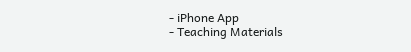- iPhone App
- Teaching Materials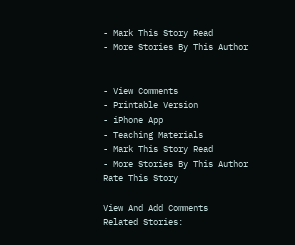- Mark This Story Read
- More Stories By This Author


- View Comments
- Printable Version
- iPhone App
- Teaching Materials
- Mark This Story Read
- More Stories By This Author
Rate This Story

View And Add Comments
Related Stories: